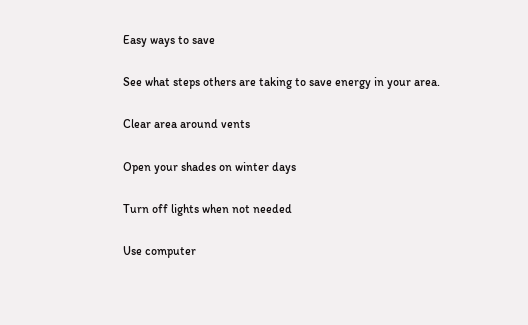Easy ways to save

See what steps others are taking to save energy in your area.

Clear area around vents

Open your shades on winter days

Turn off lights when not needed

Use computer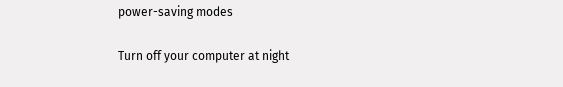power-saving modes

Turn off your computer at night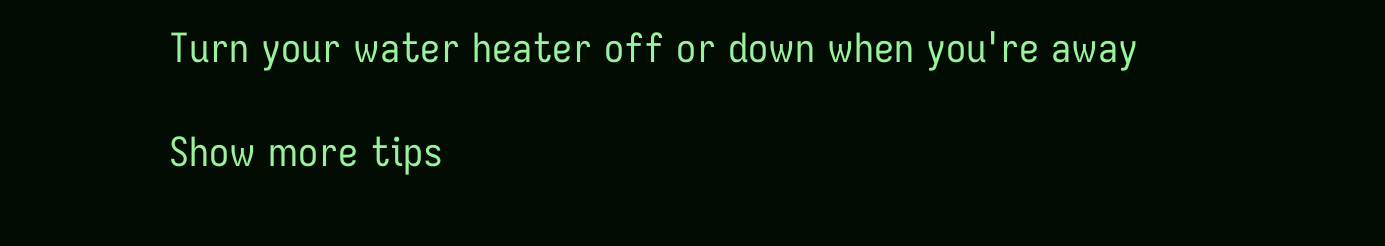Turn your water heater off or down when you're away

Show more tips